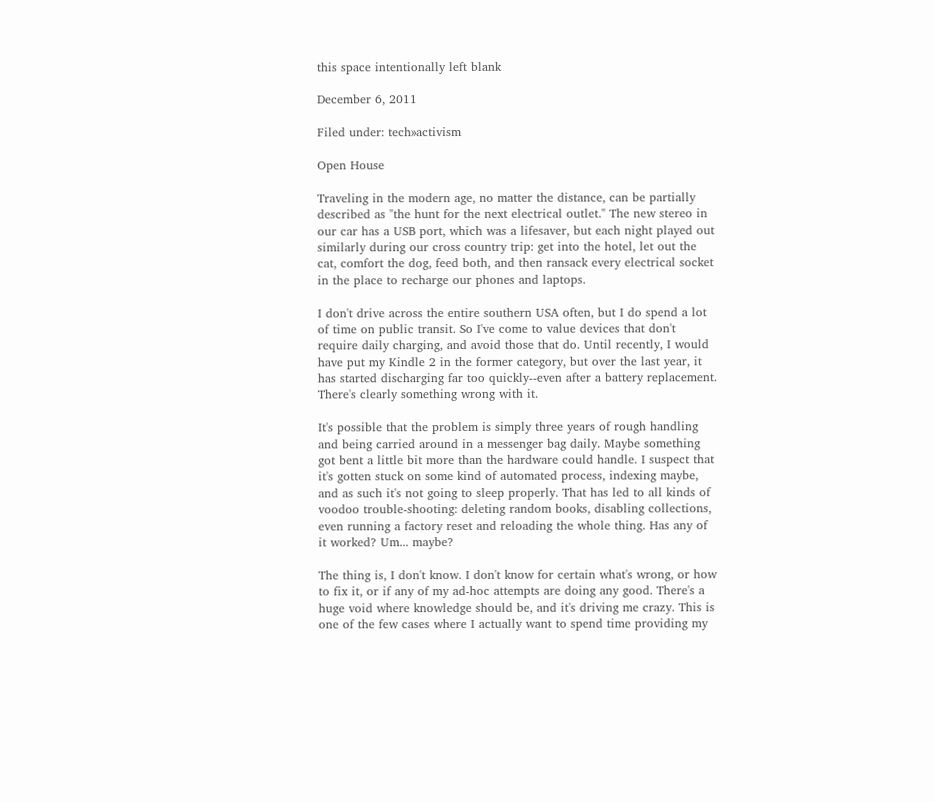this space intentionally left blank

December 6, 2011

Filed under: tech»activism

Open House

Traveling in the modern age, no matter the distance, can be partially described as "the hunt for the next electrical outlet." The new stereo in our car has a USB port, which was a lifesaver, but each night played out similarly during our cross country trip: get into the hotel, let out the cat, comfort the dog, feed both, and then ransack every electrical socket in the place to recharge our phones and laptops.

I don't drive across the entire southern USA often, but I do spend a lot of time on public transit. So I've come to value devices that don't require daily charging, and avoid those that do. Until recently, I would have put my Kindle 2 in the former category, but over the last year, it has started discharging far too quickly--even after a battery replacement. There's clearly something wrong with it.

It's possible that the problem is simply three years of rough handling and being carried around in a messenger bag daily. Maybe something got bent a little bit more than the hardware could handle. I suspect that it's gotten stuck on some kind of automated process, indexing maybe, and as such it's not going to sleep properly. That has led to all kinds of voodoo trouble-shooting: deleting random books, disabling collections, even running a factory reset and reloading the whole thing. Has any of it worked? Um... maybe?

The thing is, I don't know. I don't know for certain what's wrong, or how to fix it, or if any of my ad-hoc attempts are doing any good. There's a huge void where knowledge should be, and it's driving me crazy. This is one of the few cases where I actually want to spend time providing my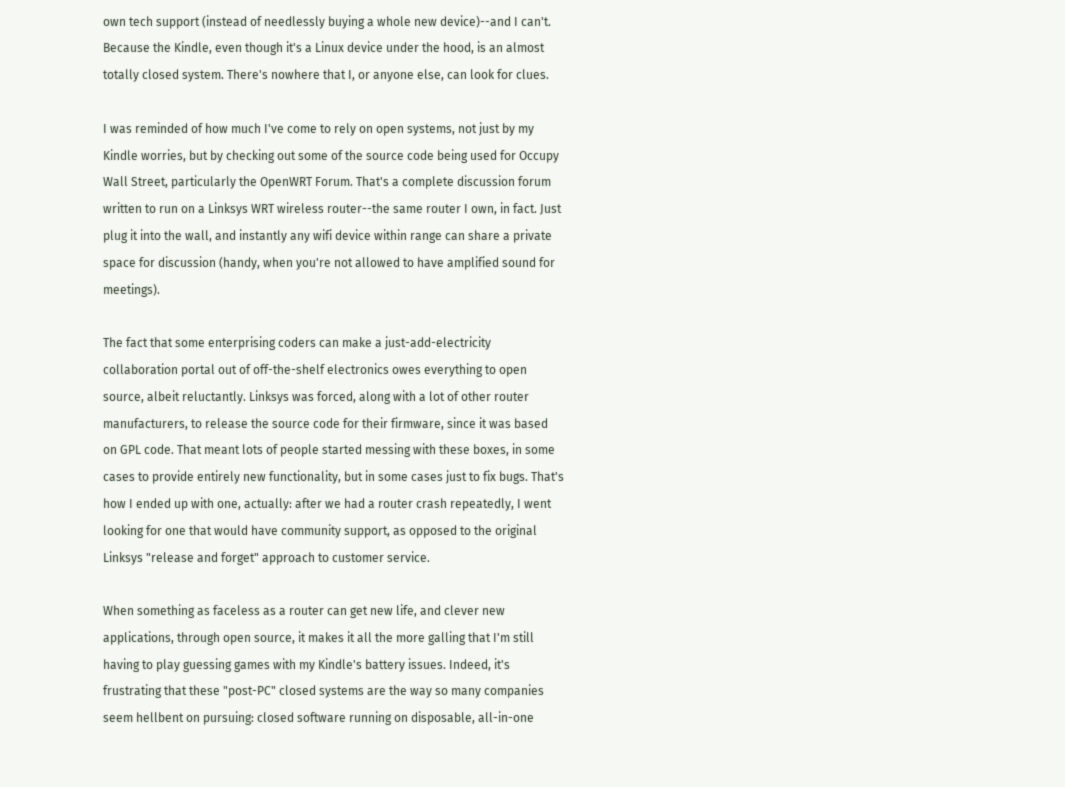own tech support (instead of needlessly buying a whole new device)--and I can't. Because the Kindle, even though it's a Linux device under the hood, is an almost totally closed system. There's nowhere that I, or anyone else, can look for clues.

I was reminded of how much I've come to rely on open systems, not just by my Kindle worries, but by checking out some of the source code being used for Occupy Wall Street, particularly the OpenWRT Forum. That's a complete discussion forum written to run on a Linksys WRT wireless router--the same router I own, in fact. Just plug it into the wall, and instantly any wifi device within range can share a private space for discussion (handy, when you're not allowed to have amplified sound for meetings).

The fact that some enterprising coders can make a just-add-electricity collaboration portal out of off-the-shelf electronics owes everything to open source, albeit reluctantly. Linksys was forced, along with a lot of other router manufacturers, to release the source code for their firmware, since it was based on GPL code. That meant lots of people started messing with these boxes, in some cases to provide entirely new functionality, but in some cases just to fix bugs. That's how I ended up with one, actually: after we had a router crash repeatedly, I went looking for one that would have community support, as opposed to the original Linksys "release and forget" approach to customer service.

When something as faceless as a router can get new life, and clever new applications, through open source, it makes it all the more galling that I'm still having to play guessing games with my Kindle's battery issues. Indeed, it's frustrating that these "post-PC" closed systems are the way so many companies seem hellbent on pursuing: closed software running on disposable, all-in-one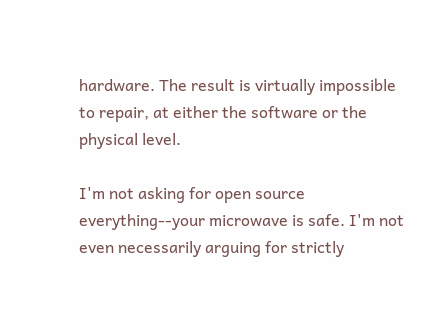hardware. The result is virtually impossible to repair, at either the software or the physical level.

I'm not asking for open source everything--your microwave is safe. I'm not even necessarily arguing for strictly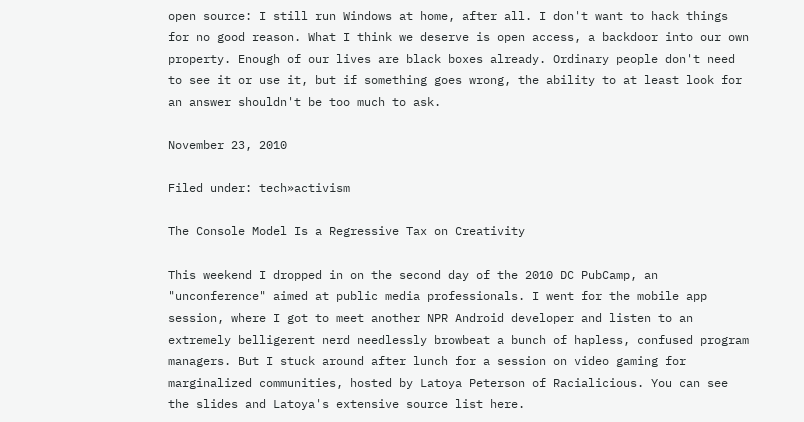open source: I still run Windows at home, after all. I don't want to hack things for no good reason. What I think we deserve is open access, a backdoor into our own property. Enough of our lives are black boxes already. Ordinary people don't need to see it or use it, but if something goes wrong, the ability to at least look for an answer shouldn't be too much to ask.

November 23, 2010

Filed under: tech»activism

The Console Model Is a Regressive Tax on Creativity

This weekend I dropped in on the second day of the 2010 DC PubCamp, an "unconference" aimed at public media professionals. I went for the mobile app session, where I got to meet another NPR Android developer and listen to an extremely belligerent nerd needlessly browbeat a bunch of hapless, confused program managers. But I stuck around after lunch for a session on video gaming for marginalized communities, hosted by Latoya Peterson of Racialicious. You can see the slides and Latoya's extensive source list here.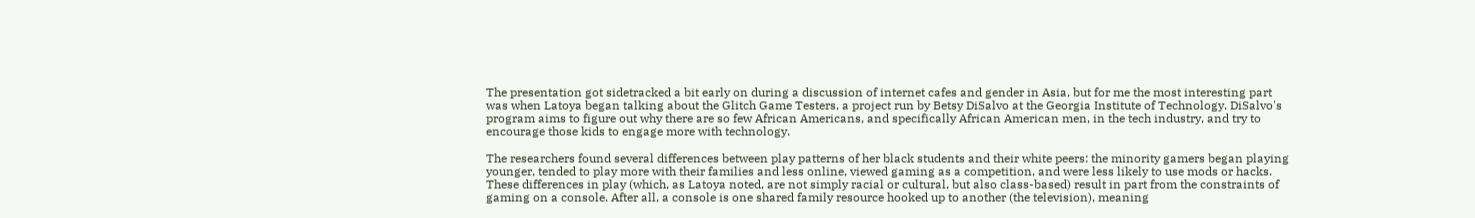The presentation got sidetracked a bit early on during a discussion of internet cafes and gender in Asia, but for me the most interesting part was when Latoya began talking about the Glitch Game Testers, a project run by Betsy DiSalvo at the Georgia Institute of Technology. DiSalvo's program aims to figure out why there are so few African Americans, and specifically African American men, in the tech industry, and try to encourage those kids to engage more with technology.

The researchers found several differences between play patterns of her black students and their white peers: the minority gamers began playing younger, tended to play more with their families and less online, viewed gaming as a competition, and were less likely to use mods or hacks. These differences in play (which, as Latoya noted, are not simply racial or cultural, but also class-based) result in part from the constraints of gaming on a console. After all, a console is one shared family resource hooked up to another (the television), meaning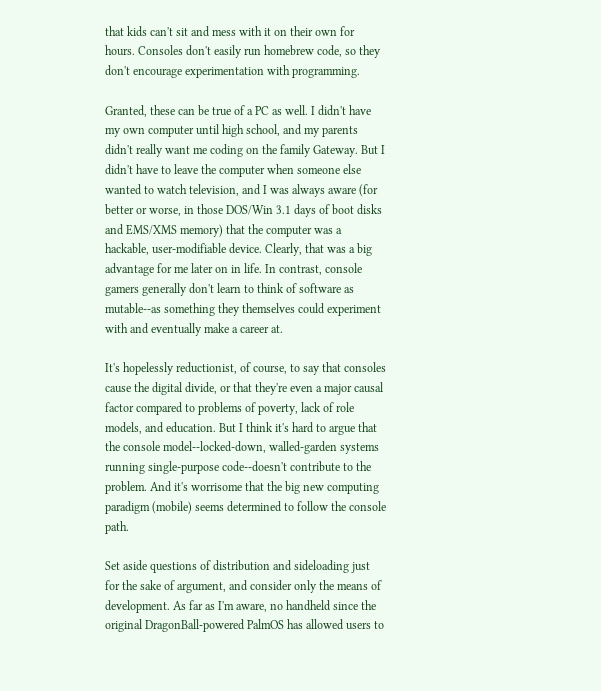that kids can't sit and mess with it on their own for hours. Consoles don't easily run homebrew code, so they don't encourage experimentation with programming.

Granted, these can be true of a PC as well. I didn't have my own computer until high school, and my parents didn't really want me coding on the family Gateway. But I didn't have to leave the computer when someone else wanted to watch television, and I was always aware (for better or worse, in those DOS/Win 3.1 days of boot disks and EMS/XMS memory) that the computer was a hackable, user-modifiable device. Clearly, that was a big advantage for me later on in life. In contrast, console gamers generally don't learn to think of software as mutable--as something they themselves could experiment with and eventually make a career at.

It's hopelessly reductionist, of course, to say that consoles cause the digital divide, or that they're even a major causal factor compared to problems of poverty, lack of role models, and education. But I think it's hard to argue that the console model--locked-down, walled-garden systems running single-purpose code--doesn't contribute to the problem. And it's worrisome that the big new computing paradigm (mobile) seems determined to follow the console path.

Set aside questions of distribution and sideloading just for the sake of argument, and consider only the means of development. As far as I'm aware, no handheld since the original DragonBall-powered PalmOS has allowed users to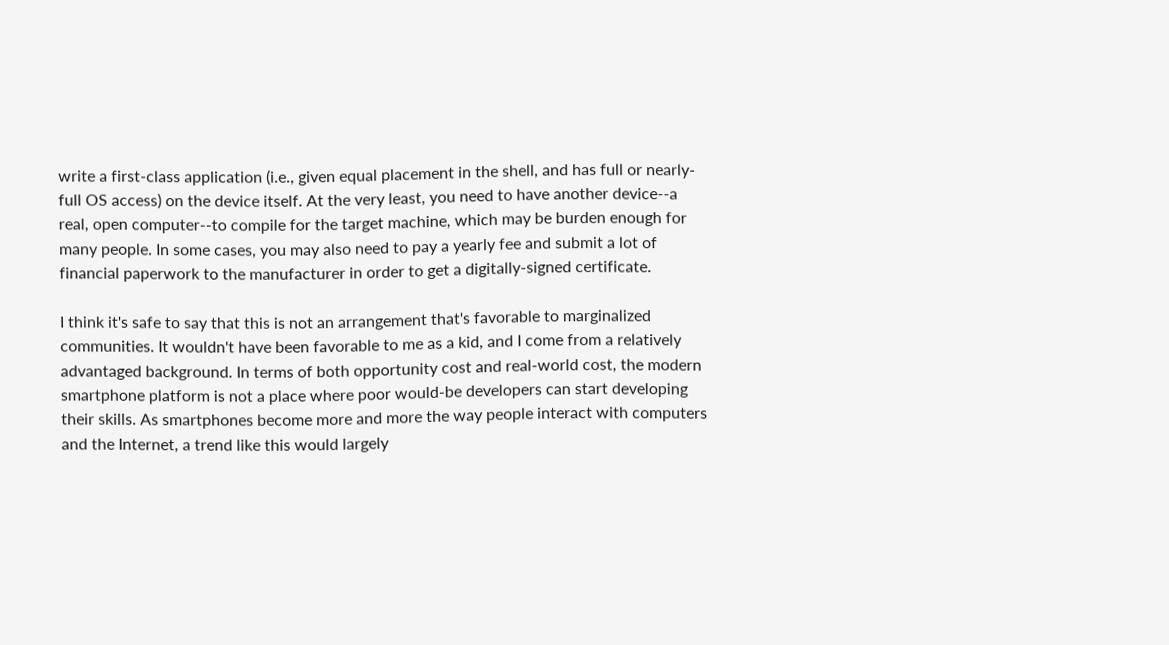write a first-class application (i.e., given equal placement in the shell, and has full or nearly-full OS access) on the device itself. At the very least, you need to have another device--a real, open computer--to compile for the target machine, which may be burden enough for many people. In some cases, you may also need to pay a yearly fee and submit a lot of financial paperwork to the manufacturer in order to get a digitally-signed certificate.

I think it's safe to say that this is not an arrangement that's favorable to marginalized communities. It wouldn't have been favorable to me as a kid, and I come from a relatively advantaged background. In terms of both opportunity cost and real-world cost, the modern smartphone platform is not a place where poor would-be developers can start developing their skills. As smartphones become more and more the way people interact with computers and the Internet, a trend like this would largely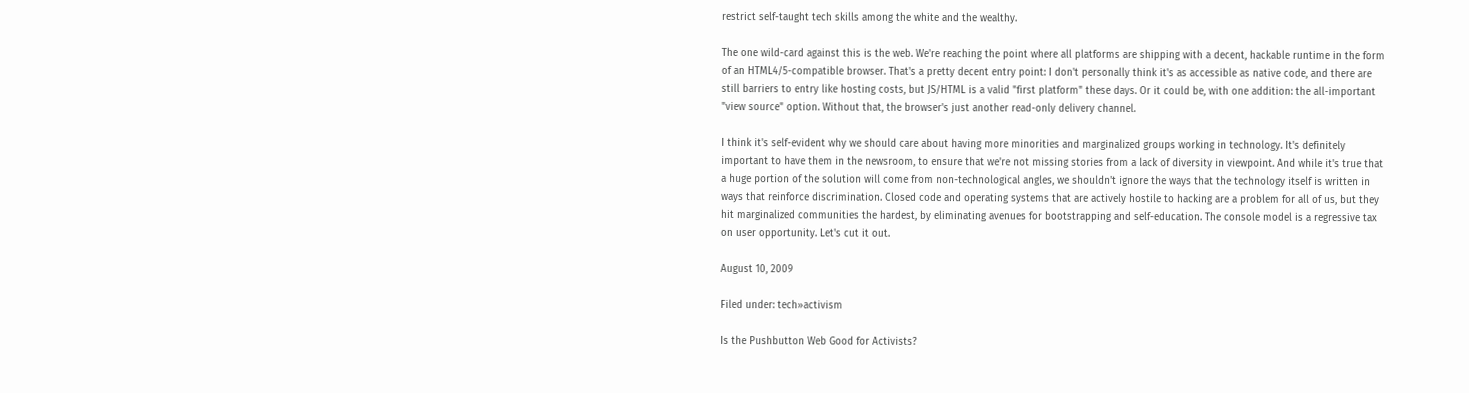restrict self-taught tech skills among the white and the wealthy.

The one wild-card against this is the web. We're reaching the point where all platforms are shipping with a decent, hackable runtime in the form of an HTML4/5-compatible browser. That's a pretty decent entry point: I don't personally think it's as accessible as native code, and there are still barriers to entry like hosting costs, but JS/HTML is a valid "first platform" these days. Or it could be, with one addition: the all-important "view source" option. Without that, the browser's just another read-only delivery channel.

I think it's self-evident why we should care about having more minorities and marginalized groups working in technology. It's definitely important to have them in the newsroom, to ensure that we're not missing stories from a lack of diversity in viewpoint. And while it's true that a huge portion of the solution will come from non-technological angles, we shouldn't ignore the ways that the technology itself is written in ways that reinforce discrimination. Closed code and operating systems that are actively hostile to hacking are a problem for all of us, but they hit marginalized communities the hardest, by eliminating avenues for bootstrapping and self-education. The console model is a regressive tax on user opportunity. Let's cut it out.

August 10, 2009

Filed under: tech»activism

Is the Pushbutton Web Good for Activists?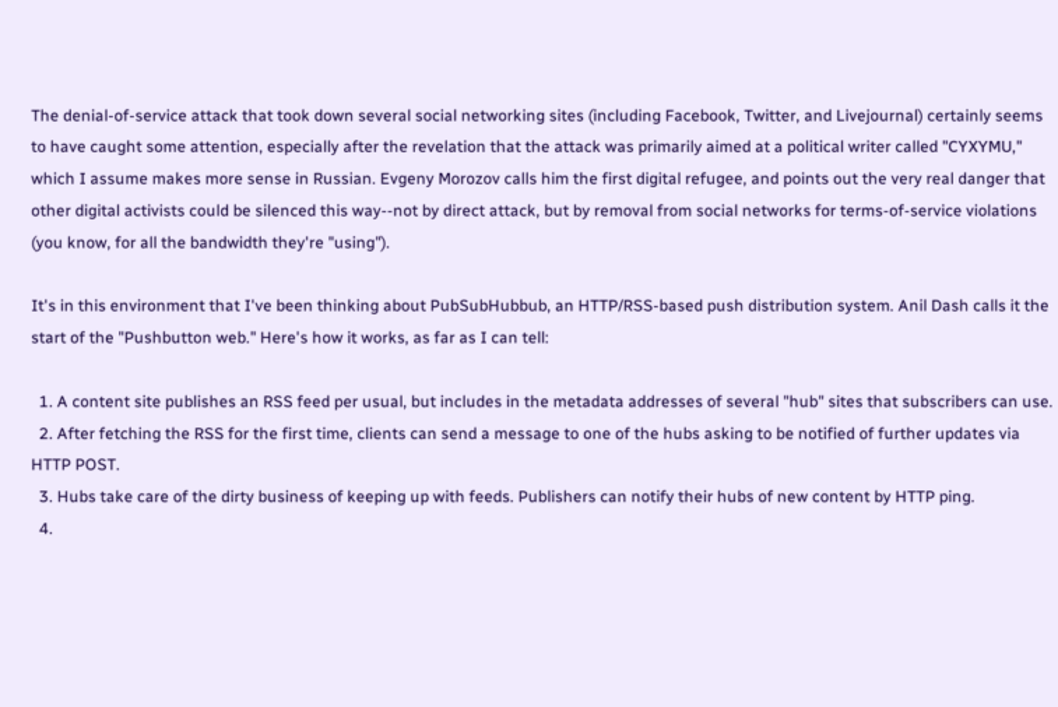The denial-of-service attack that took down several social networking sites (including Facebook, Twitter, and Livejournal) certainly seems to have caught some attention, especially after the revelation that the attack was primarily aimed at a political writer called "CYXYMU," which I assume makes more sense in Russian. Evgeny Morozov calls him the first digital refugee, and points out the very real danger that other digital activists could be silenced this way--not by direct attack, but by removal from social networks for terms-of-service violations (you know, for all the bandwidth they're "using").

It's in this environment that I've been thinking about PubSubHubbub, an HTTP/RSS-based push distribution system. Anil Dash calls it the start of the "Pushbutton web." Here's how it works, as far as I can tell:

  1. A content site publishes an RSS feed per usual, but includes in the metadata addresses of several "hub" sites that subscribers can use.
  2. After fetching the RSS for the first time, clients can send a message to one of the hubs asking to be notified of further updates via HTTP POST.
  3. Hubs take care of the dirty business of keeping up with feeds. Publishers can notify their hubs of new content by HTTP ping.
  4.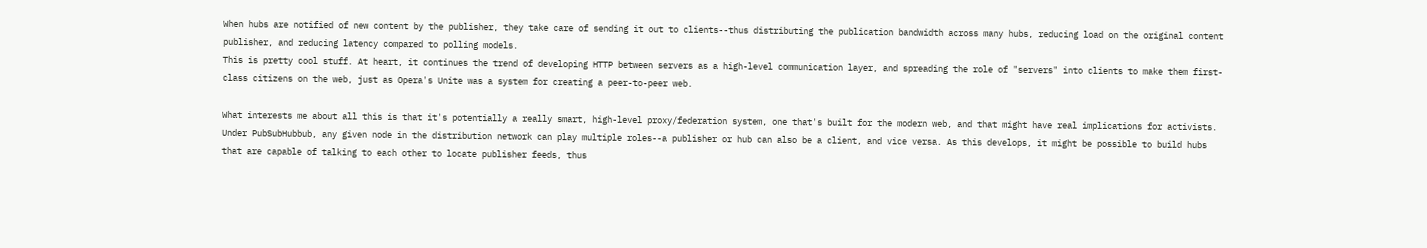When hubs are notified of new content by the publisher, they take care of sending it out to clients--thus distributing the publication bandwidth across many hubs, reducing load on the original content publisher, and reducing latency compared to polling models.
This is pretty cool stuff. At heart, it continues the trend of developing HTTP between servers as a high-level communication layer, and spreading the role of "servers" into clients to make them first-class citizens on the web, just as Opera's Unite was a system for creating a peer-to-peer web.

What interests me about all this is that it's potentially a really smart, high-level proxy/federation system, one that's built for the modern web, and that might have real implications for activists. Under PubSubHubbub, any given node in the distribution network can play multiple roles--a publisher or hub can also be a client, and vice versa. As this develops, it might be possible to build hubs that are capable of talking to each other to locate publisher feeds, thus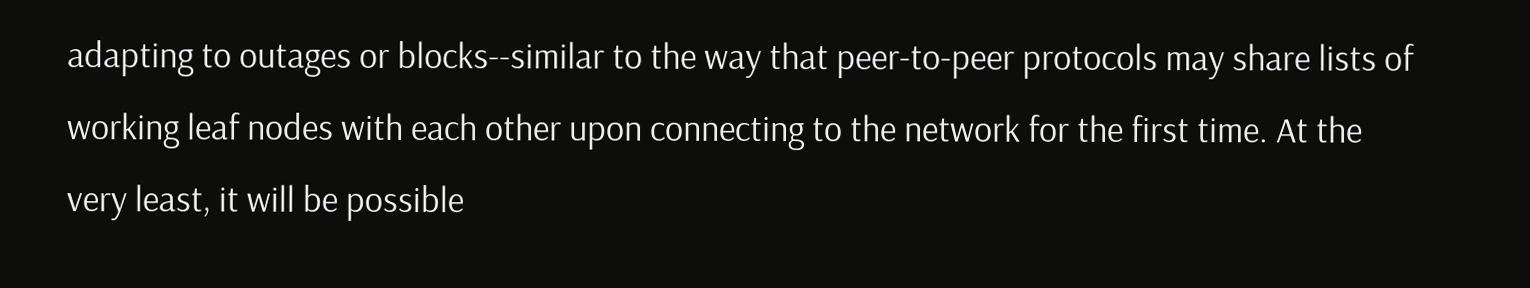adapting to outages or blocks--similar to the way that peer-to-peer protocols may share lists of working leaf nodes with each other upon connecting to the network for the first time. At the very least, it will be possible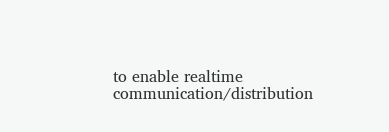to enable realtime communication/distribution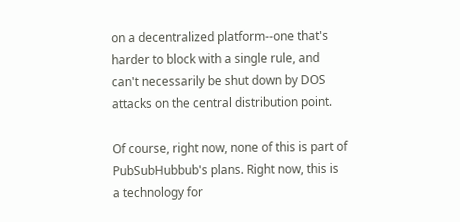on a decentralized platform--one that's harder to block with a single rule, and can't necessarily be shut down by DOS attacks on the central distribution point.

Of course, right now, none of this is part of PubSubHubbub's plans. Right now, this is a technology for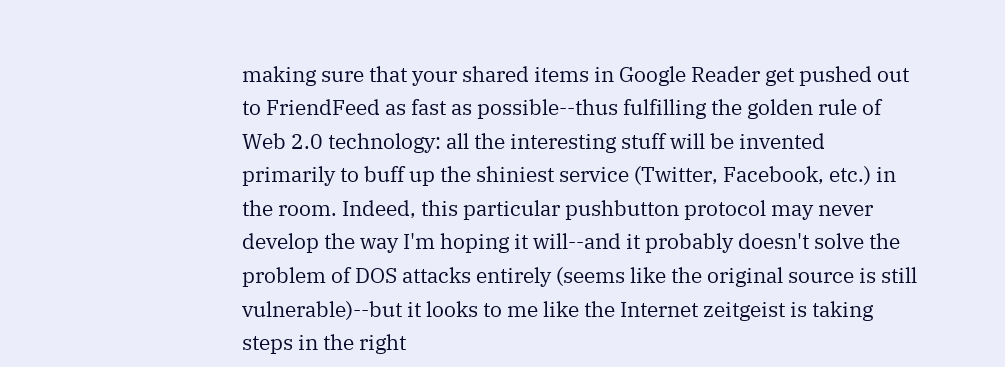making sure that your shared items in Google Reader get pushed out to FriendFeed as fast as possible--thus fulfilling the golden rule of Web 2.0 technology: all the interesting stuff will be invented primarily to buff up the shiniest service (Twitter, Facebook, etc.) in the room. Indeed, this particular pushbutton protocol may never develop the way I'm hoping it will--and it probably doesn't solve the problem of DOS attacks entirely (seems like the original source is still vulnerable)--but it looks to me like the Internet zeitgeist is taking steps in the right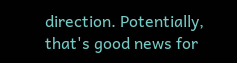direction. Potentially, that's good news for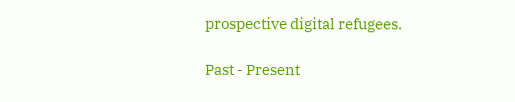prospective digital refugees.

Past - Present